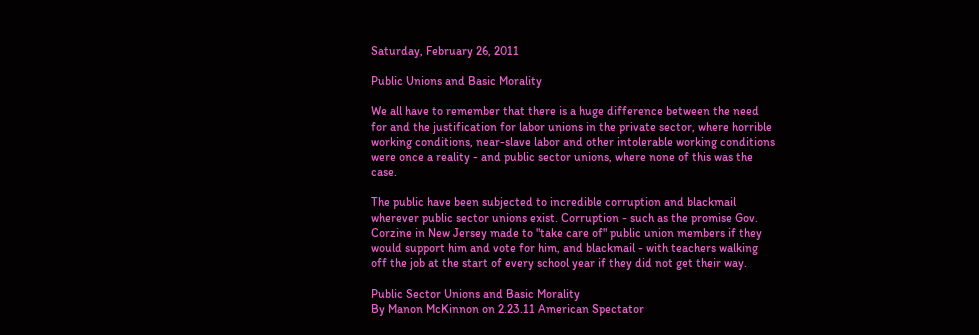Saturday, February 26, 2011

Public Unions and Basic Morality

We all have to remember that there is a huge difference between the need for and the justification for labor unions in the private sector, where horrible working conditions, near-slave labor and other intolerable working conditions were once a reality - and public sector unions, where none of this was the case.

The public have been subjected to incredible corruption and blackmail wherever public sector unions exist. Corruption - such as the promise Gov. Corzine in New Jersey made to "take care of" public union members if they would support him and vote for him, and blackmail - with teachers walking off the job at the start of every school year if they did not get their way.

Public Sector Unions and Basic Morality
By Manon McKinnon on 2.23.11 American Spectator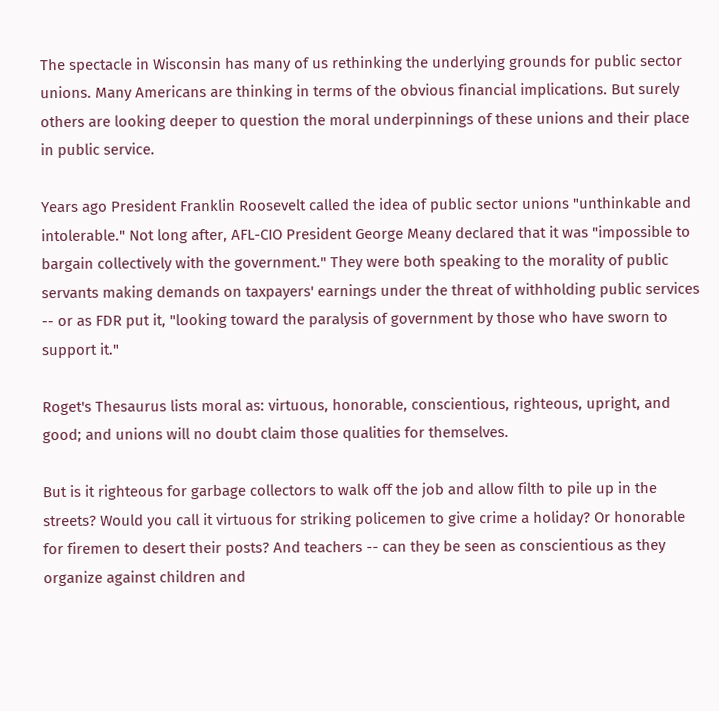The spectacle in Wisconsin has many of us rethinking the underlying grounds for public sector unions. Many Americans are thinking in terms of the obvious financial implications. But surely others are looking deeper to question the moral underpinnings of these unions and their place in public service.

Years ago President Franklin Roosevelt called the idea of public sector unions "unthinkable and intolerable." Not long after, AFL-CIO President George Meany declared that it was "impossible to bargain collectively with the government." They were both speaking to the morality of public servants making demands on taxpayers' earnings under the threat of withholding public services -- or as FDR put it, "looking toward the paralysis of government by those who have sworn to support it."

Roget's Thesaurus lists moral as: virtuous, honorable, conscientious, righteous, upright, and good; and unions will no doubt claim those qualities for themselves.

But is it righteous for garbage collectors to walk off the job and allow filth to pile up in the streets? Would you call it virtuous for striking policemen to give crime a holiday? Or honorable for firemen to desert their posts? And teachers -- can they be seen as conscientious as they organize against children and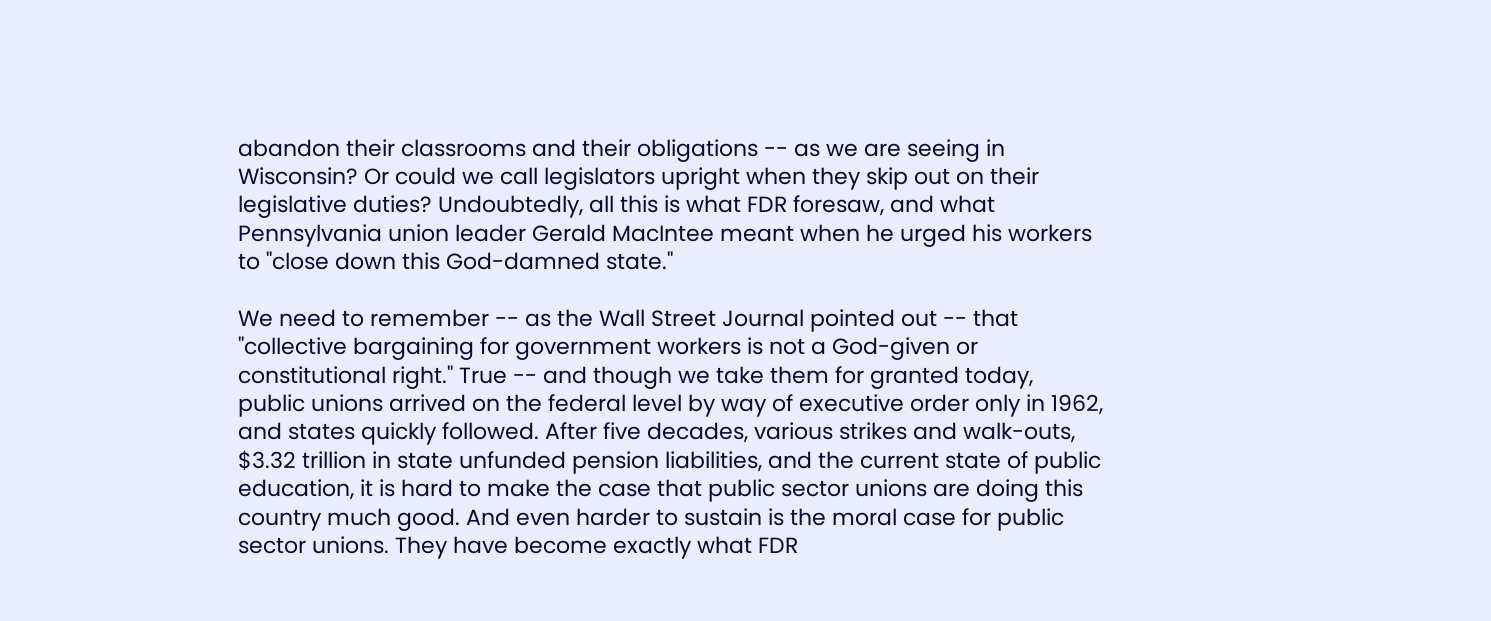abandon their classrooms and their obligations -- as we are seeing in Wisconsin? Or could we call legislators upright when they skip out on their legislative duties? Undoubtedly, all this is what FDR foresaw, and what Pennsylvania union leader Gerald MacIntee meant when he urged his workers to "close down this God-damned state."

We need to remember -- as the Wall Street Journal pointed out -- that "collective bargaining for government workers is not a God-given or constitutional right." True -- and though we take them for granted today, public unions arrived on the federal level by way of executive order only in 1962, and states quickly followed. After five decades, various strikes and walk-outs, $3.32 trillion in state unfunded pension liabilities, and the current state of public education, it is hard to make the case that public sector unions are doing this country much good. And even harder to sustain is the moral case for public sector unions. They have become exactly what FDR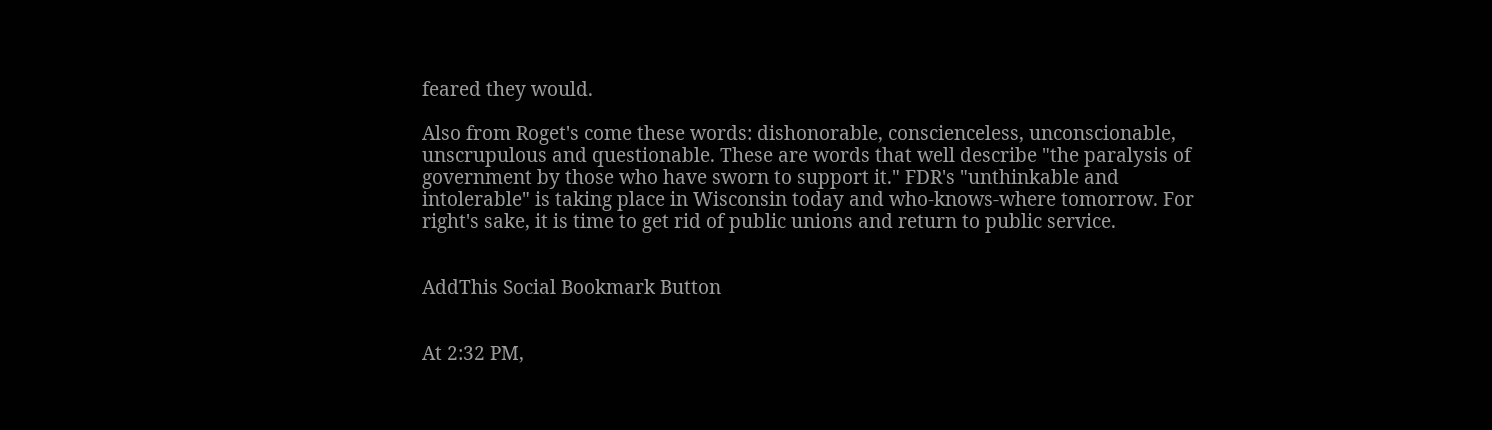feared they would.

Also from Roget's come these words: dishonorable, conscienceless, unconscionable, unscrupulous and questionable. These are words that well describe "the paralysis of government by those who have sworn to support it." FDR's "unthinkable and intolerable" is taking place in Wisconsin today and who-knows-where tomorrow. For right's sake, it is time to get rid of public unions and return to public service.


AddThis Social Bookmark Button


At 2:32 PM,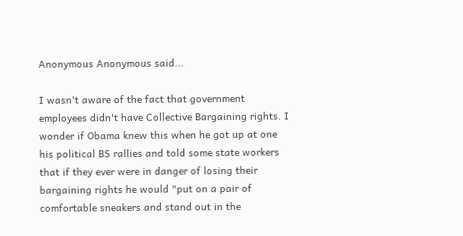Anonymous Anonymous said...

I wasn't aware of the fact that government employees didn't have Collective Bargaining rights. I wonder if Obama knew this when he got up at one his political BS rallies and told some state workers that if they ever were in danger of losing their bargaining rights he would "put on a pair of comfortable sneakers and stand out in the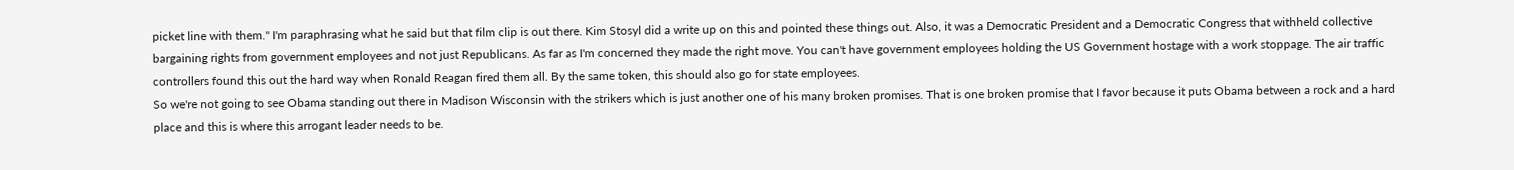picket line with them." I'm paraphrasing what he said but that film clip is out there. Kim Stosyl did a write up on this and pointed these things out. Also, it was a Democratic President and a Democratic Congress that withheld collective bargaining rights from government employees and not just Republicans. As far as I'm concerned they made the right move. You can't have government employees holding the US Government hostage with a work stoppage. The air traffic controllers found this out the hard way when Ronald Reagan fired them all. By the same token, this should also go for state employees.
So we're not going to see Obama standing out there in Madison Wisconsin with the strikers which is just another one of his many broken promises. That is one broken promise that I favor because it puts Obama between a rock and a hard place and this is where this arrogant leader needs to be.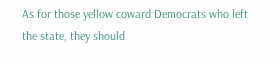As for those yellow coward Democrats who left the state, they should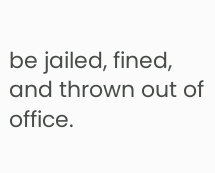be jailed, fined, and thrown out of office.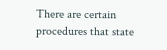There are certain procedures that state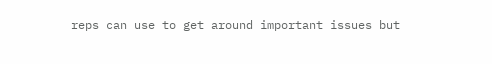reps can use to get around important issues but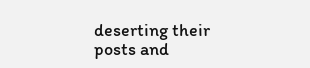deserting their posts and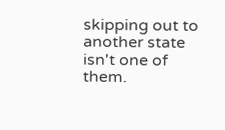skipping out to another state isn't one of them.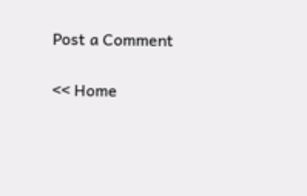Post a Comment

<< Home